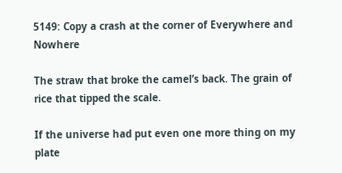5149: Copy a crash at the corner of Everywhere and Nowhere

The straw that broke the camel’s back. The grain of rice that tipped the scale.

If the universe had put even one more thing on my plate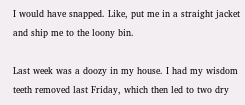I would have snapped. Like, put me in a straight jacket and ship me to the loony bin.

Last week was a doozy in my house. I had my wisdom teeth removed last Friday, which then led to two dry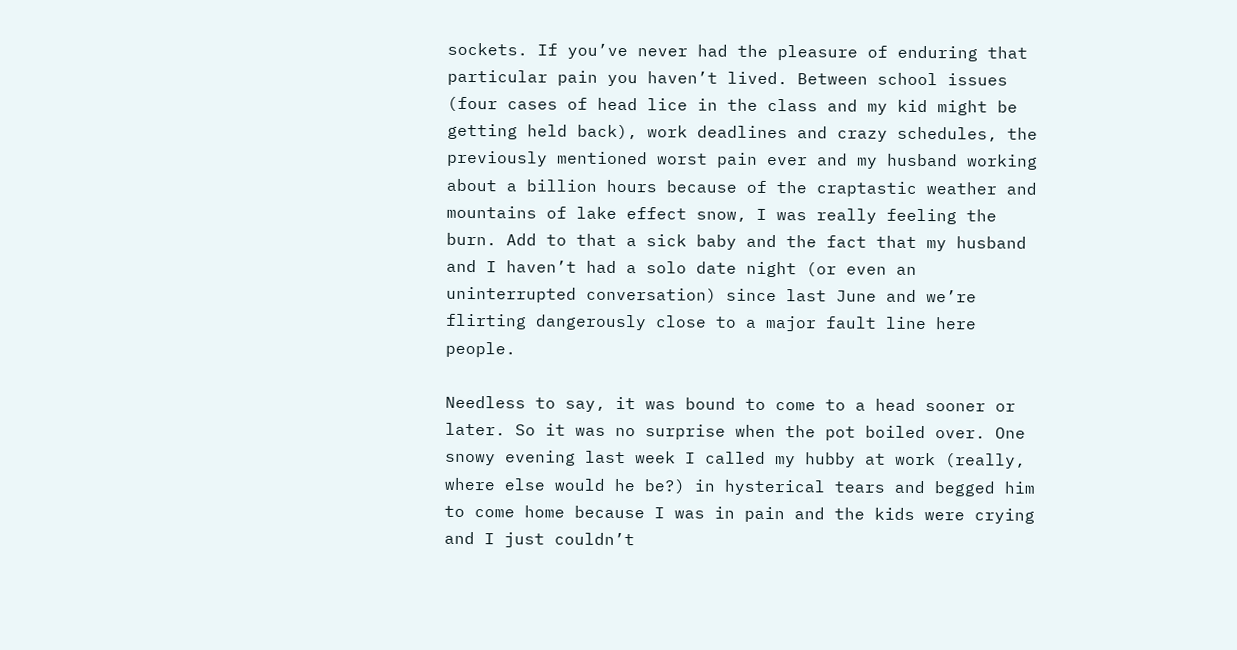sockets. If you’ve never had the pleasure of enduring that particular pain you haven’t lived. Between school issues (four cases of head lice in the class and my kid might be getting held back), work deadlines and crazy schedules, the previously mentioned worst pain ever and my husband working about a billion hours because of the craptastic weather and mountains of lake effect snow, I was really feeling the burn. Add to that a sick baby and the fact that my husband and I haven’t had a solo date night (or even an uninterrupted conversation) since last June and we’re flirting dangerously close to a major fault line here people.

Needless to say, it was bound to come to a head sooner or later. So it was no surprise when the pot boiled over. One snowy evening last week I called my hubby at work (really, where else would he be?) in hysterical tears and begged him to come home because I was in pain and the kids were crying and I just couldn’t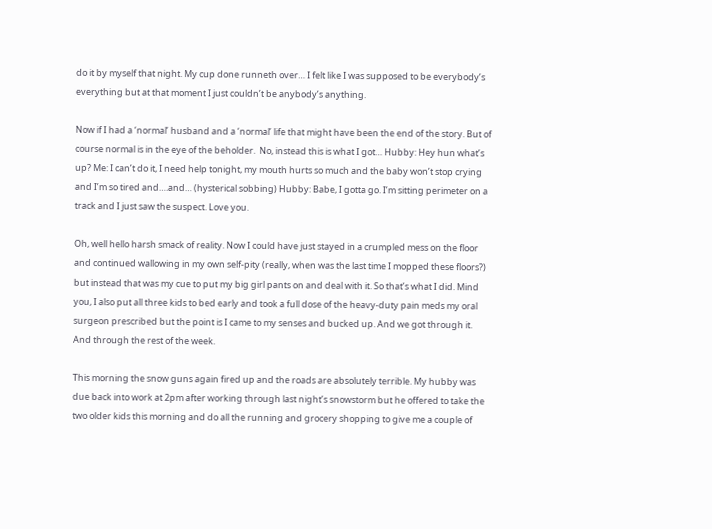do it by myself that night. My cup done runneth over… I felt like I was supposed to be everybody’s everything but at that moment I just couldn’t be anybody’s anything.

Now if I had a ‘normal’ husband and a ‘normal’ life that might have been the end of the story. But of course normal is in the eye of the beholder.  No, instead this is what I got… Hubby: Hey hun what’s up? Me: I can’t do it, I need help tonight, my mouth hurts so much and the baby won’t stop crying and I’m so tired and….and… (hysterical sobbing) Hubby: Babe, I gotta go. I’m sitting perimeter on a track and I just saw the suspect. Love you.

Oh, well hello harsh smack of reality. Now I could have just stayed in a crumpled mess on the floor and continued wallowing in my own self-pity (really, when was the last time I mopped these floors?) but instead that was my cue to put my big girl pants on and deal with it. So that’s what I did. Mind you, I also put all three kids to bed early and took a full dose of the heavy-duty pain meds my oral surgeon prescribed but the point is I came to my senses and bucked up. And we got through it. And through the rest of the week.

This morning the snow guns again fired up and the roads are absolutely terrible. My hubby was due back into work at 2pm after working through last night’s snowstorm but he offered to take the two older kids this morning and do all the running and grocery shopping to give me a couple of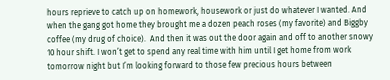hours reprieve to catch up on homework, housework or just do whatever I wanted. And when the gang got home they brought me a dozen peach roses (my favorite) and Biggby coffee (my drug of choice).  And then it was out the door again and off to another snowy 10 hour shift. I won’t get to spend any real time with him until I get home from work tomorrow night but I’m looking forward to those few precious hours between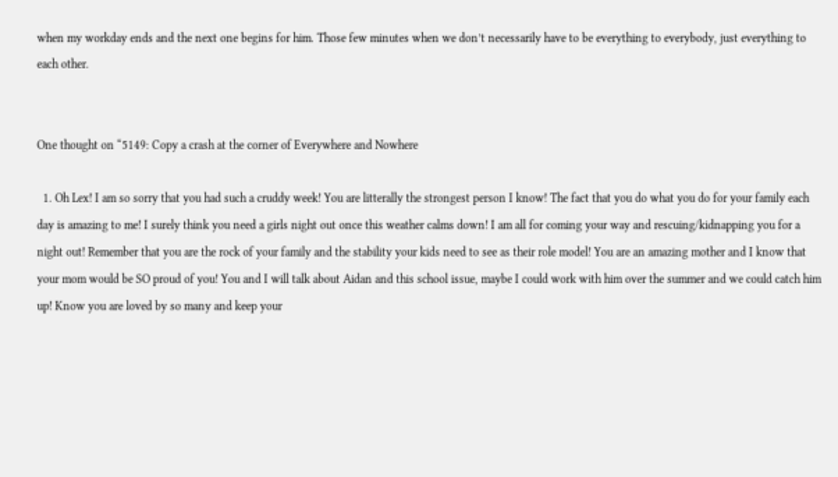when my workday ends and the next one begins for him. Those few minutes when we don’t necessarily have to be everything to everybody, just everything to each other.


One thought on “5149: Copy a crash at the corner of Everywhere and Nowhere

  1. Oh Lex! I am so sorry that you had such a cruddy week! You are litterally the strongest person I know! The fact that you do what you do for your family each day is amazing to me! I surely think you need a girls night out once this weather calms down! I am all for coming your way and rescuing/kidnapping you for a night out! Remember that you are the rock of your family and the stability your kids need to see as their role model! You are an amazing mother and I know that your mom would be SO proud of you! You and I will talk about Aidan and this school issue, maybe I could work with him over the summer and we could catch him up! Know you are loved by so many and keep your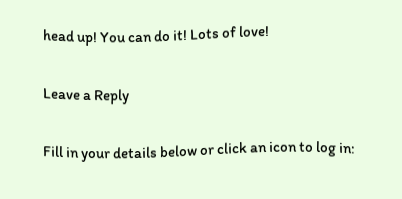head up! You can do it! Lots of love!

Leave a Reply

Fill in your details below or click an icon to log in: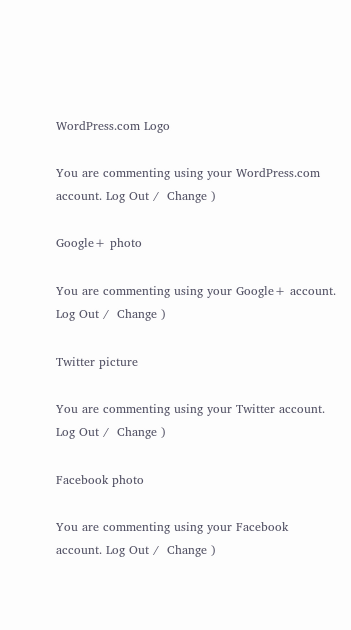WordPress.com Logo

You are commenting using your WordPress.com account. Log Out /  Change )

Google+ photo

You are commenting using your Google+ account. Log Out /  Change )

Twitter picture

You are commenting using your Twitter account. Log Out /  Change )

Facebook photo

You are commenting using your Facebook account. Log Out /  Change )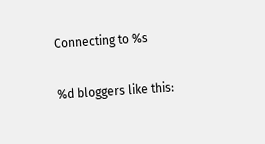Connecting to %s

%d bloggers like this: